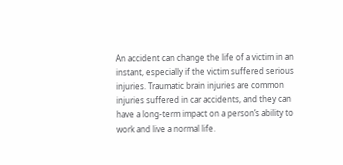An accident can change the life of a victim in an instant, especially if the victim suffered serious injuries. Traumatic brain injuries are common injuries suffered in car accidents, and they can have a long-term impact on a person’s ability to work and live a normal life.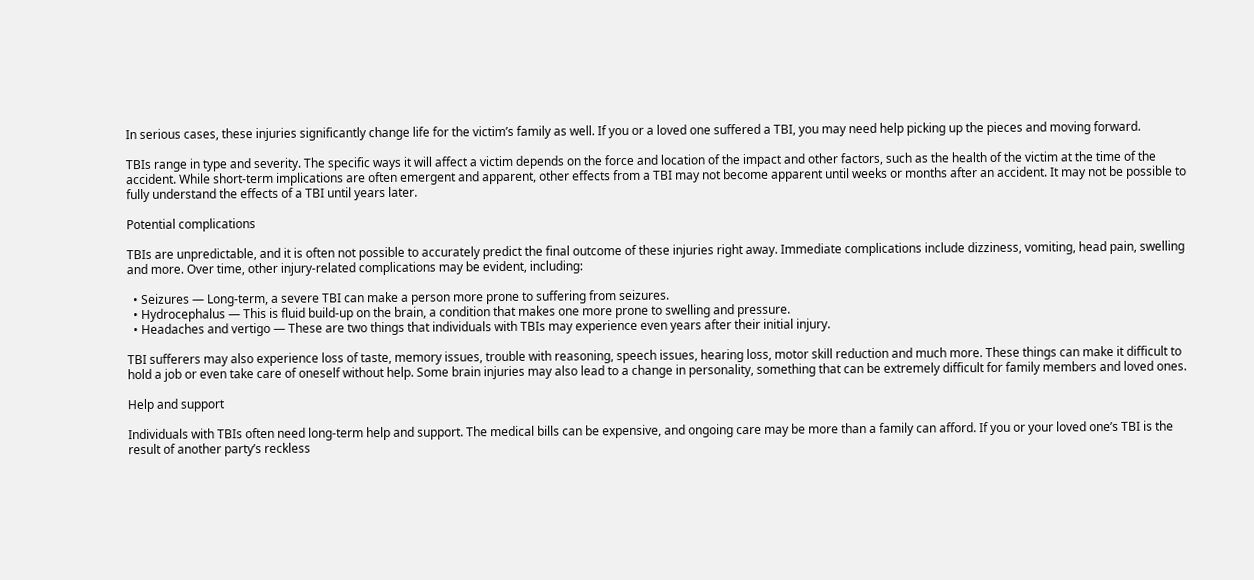In serious cases, these injuries significantly change life for the victim’s family as well. If you or a loved one suffered a TBI, you may need help picking up the pieces and moving forward.

TBIs range in type and severity. The specific ways it will affect a victim depends on the force and location of the impact and other factors, such as the health of the victim at the time of the accident. While short-term implications are often emergent and apparent, other effects from a TBI may not become apparent until weeks or months after an accident. It may not be possible to fully understand the effects of a TBI until years later.

Potential complications

TBIs are unpredictable, and it is often not possible to accurately predict the final outcome of these injuries right away. Immediate complications include dizziness, vomiting, head pain, swelling and more. Over time, other injury-related complications may be evident, including:

  • Seizures — Long-term, a severe TBI can make a person more prone to suffering from seizures.
  • Hydrocephalus — This is fluid build-up on the brain, a condition that makes one more prone to swelling and pressure.
  • Headaches and vertigo — These are two things that individuals with TBIs may experience even years after their initial injury.

TBI sufferers may also experience loss of taste, memory issues, trouble with reasoning, speech issues, hearing loss, motor skill reduction and much more. These things can make it difficult to hold a job or even take care of oneself without help. Some brain injuries may also lead to a change in personality, something that can be extremely difficult for family members and loved ones.

Help and support

Individuals with TBIs often need long-term help and support. The medical bills can be expensive, and ongoing care may be more than a family can afford. If you or your loved one’s TBI is the result of another party’s reckless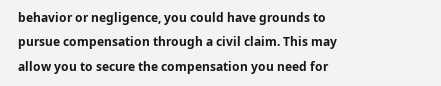behavior or negligence, you could have grounds to pursue compensation through a civil claim. This may allow you to secure the compensation you need for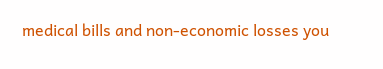medical bills and non-economic losses you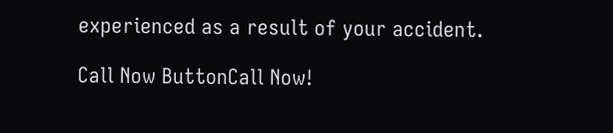experienced as a result of your accident.

Call Now ButtonCall Now!